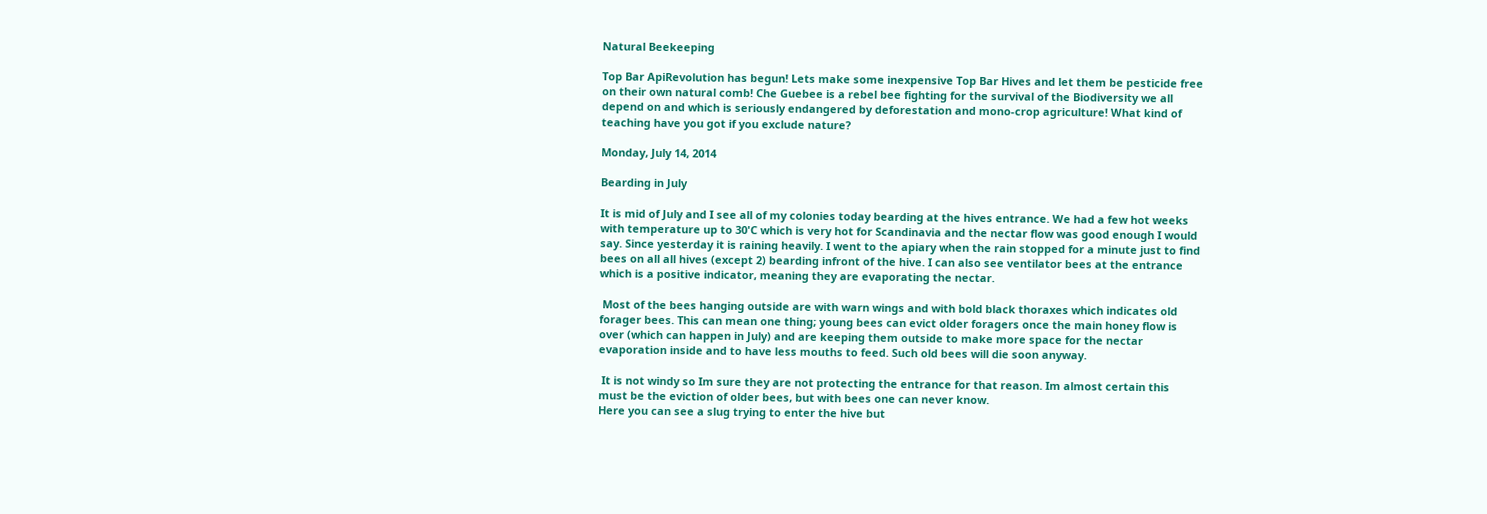Natural Beekeeping

Top Bar ApiRevolution has begun! Lets make some inexpensive Top Bar Hives and let them be pesticide free on their own natural comb! Che Guebee is a rebel bee fighting for the survival of the Biodiversity we all depend on and which is seriously endangered by deforestation and mono-crop agriculture! What kind of teaching have you got if you exclude nature?

Monday, July 14, 2014

Bearding in July

It is mid of July and I see all of my colonies today bearding at the hives entrance. We had a few hot weeks with temperature up to 30'C which is very hot for Scandinavia and the nectar flow was good enough I would say. Since yesterday it is raining heavily. I went to the apiary when the rain stopped for a minute just to find bees on all all hives (except 2) bearding infront of the hive. I can also see ventilator bees at the entrance which is a positive indicator, meaning they are evaporating the nectar.

 Most of the bees hanging outside are with warn wings and with bold black thoraxes which indicates old forager bees. This can mean one thing; young bees can evict older foragers once the main honey flow is over (which can happen in July) and are keeping them outside to make more space for the nectar evaporation inside and to have less mouths to feed. Such old bees will die soon anyway.

 It is not windy so Im sure they are not protecting the entrance for that reason. Im almost certain this must be the eviction of older bees, but with bees one can never know.
Here you can see a slug trying to enter the hive but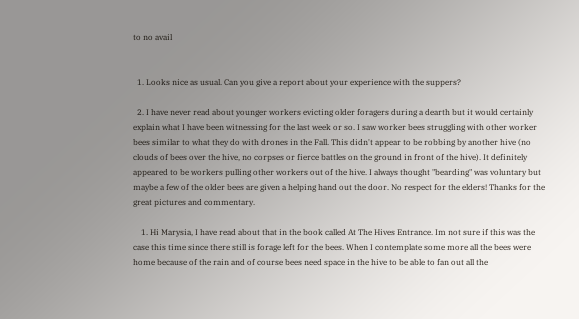to no avail


  1. Looks nice as usual. Can you give a report about your experience with the suppers?

  2. I have never read about younger workers evicting older foragers during a dearth but it would certainly explain what I have been witnessing for the last week or so. I saw worker bees struggling with other worker bees similar to what they do with drones in the Fall. This didn't appear to be robbing by another hive (no clouds of bees over the hive, no corpses or fierce battles on the ground in front of the hive). It definitely appeared to be workers pulling other workers out of the hive. I always thought "bearding" was voluntary but maybe a few of the older bees are given a helping hand out the door. No respect for the elders! Thanks for the great pictures and commentary.

    1. Hi Marysia, I have read about that in the book called At The Hives Entrance. Im not sure if this was the case this time since there still is forage left for the bees. When I contemplate some more all the bees were home because of the rain and of course bees need space in the hive to be able to fan out all the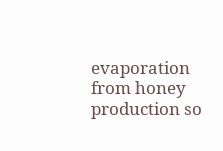evaporation from honey production so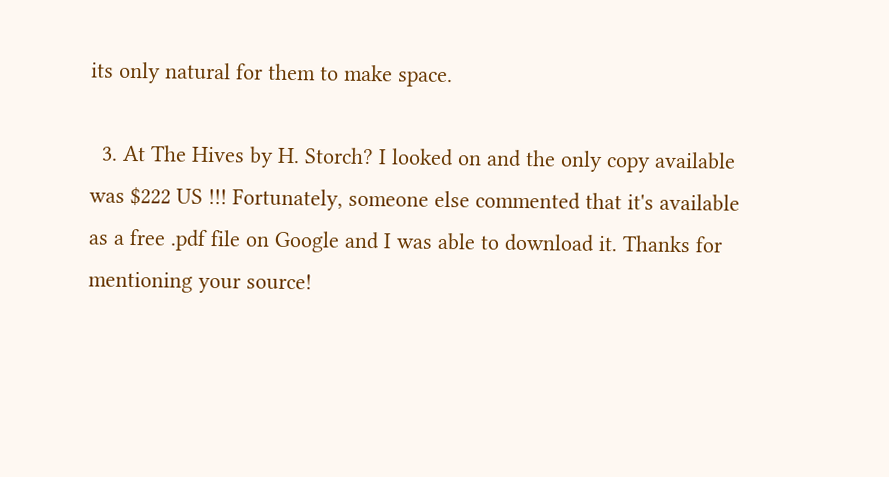its only natural for them to make space.

  3. At The Hives by H. Storch? I looked on and the only copy available was $222 US !!! Fortunately, someone else commented that it's available as a free .pdf file on Google and I was able to download it. Thanks for mentioning your source!